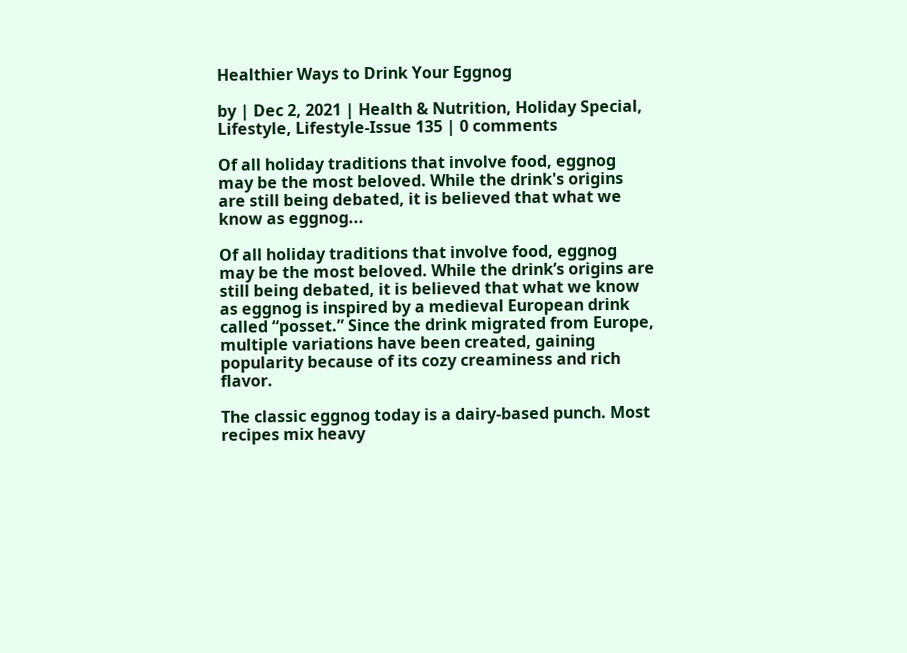Healthier Ways to Drink Your Eggnog

by | Dec 2, 2021 | Health & Nutrition, Holiday Special, Lifestyle, Lifestyle-Issue 135 | 0 comments

Of all holiday traditions that involve food, eggnog may be the most beloved. While the drink's origins are still being debated, it is believed that what we know as eggnog...

Of all holiday traditions that involve food, eggnog may be the most beloved. While the drink’s origins are still being debated, it is believed that what we know as eggnog is inspired by a medieval European drink called “posset.” Since the drink migrated from Europe, multiple variations have been created, gaining popularity because of its cozy creaminess and rich flavor.

The classic eggnog today is a dairy-based punch. Most recipes mix heavy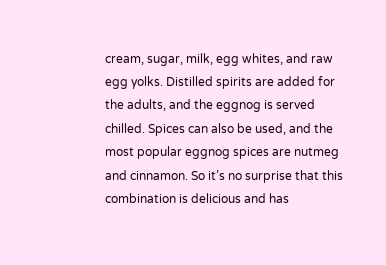cream, sugar, milk, egg whites, and raw egg yolks. Distilled spirits are added for the adults, and the eggnog is served chilled. Spices can also be used, and the most popular eggnog spices are nutmeg and cinnamon. So it’s no surprise that this combination is delicious and has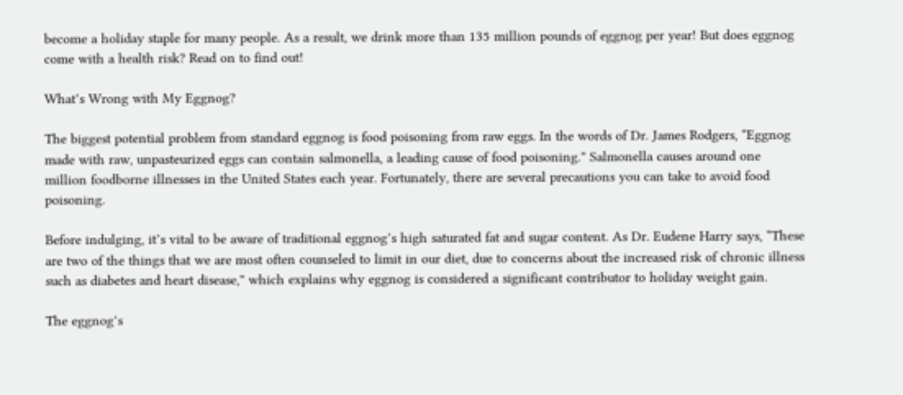become a holiday staple for many people. As a result, we drink more than 135 million pounds of eggnog per year! But does eggnog come with a health risk? Read on to find out!

What’s Wrong with My Eggnog?

The biggest potential problem from standard eggnog is food poisoning from raw eggs. In the words of Dr. James Rodgers, “Eggnog made with raw, unpasteurized eggs can contain salmonella, a leading cause of food poisoning.” Salmonella causes around one million foodborne illnesses in the United States each year. Fortunately, there are several precautions you can take to avoid food poisoning.

Before indulging, it’s vital to be aware of traditional eggnog’s high saturated fat and sugar content. As Dr. Eudene Harry says, “These are two of the things that we are most often counseled to limit in our diet, due to concerns about the increased risk of chronic illness such as diabetes and heart disease,” which explains why eggnog is considered a significant contributor to holiday weight gain.

The eggnog’s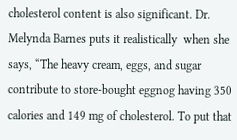cholesterol content is also significant. Dr. Melynda Barnes puts it realistically  when she says, “The heavy cream, eggs, and sugar contribute to store-bought eggnog having 350 calories and 149 mg of cholesterol. To put that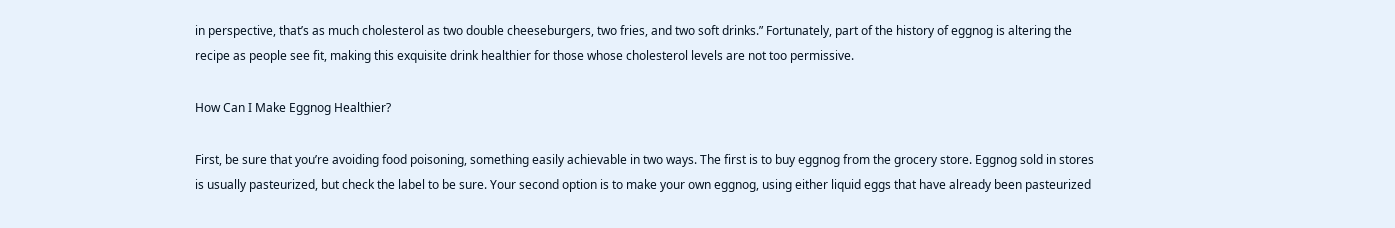in perspective, that’s as much cholesterol as two double cheeseburgers, two fries, and two soft drinks.” Fortunately, part of the history of eggnog is altering the recipe as people see fit, making this exquisite drink healthier for those whose cholesterol levels are not too permissive.

How Can I Make Eggnog Healthier?

First, be sure that you’re avoiding food poisoning, something easily achievable in two ways. The first is to buy eggnog from the grocery store. Eggnog sold in stores is usually pasteurized, but check the label to be sure. Your second option is to make your own eggnog, using either liquid eggs that have already been pasteurized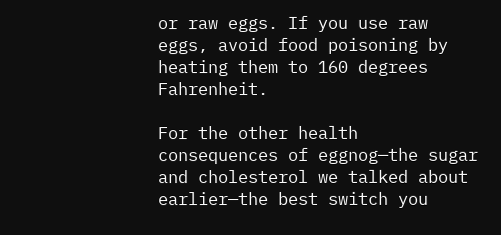or raw eggs. If you use raw eggs, avoid food poisoning by heating them to 160 degrees Fahrenheit.

For the other health consequences of eggnog—the sugar and cholesterol we talked about earlier—the best switch you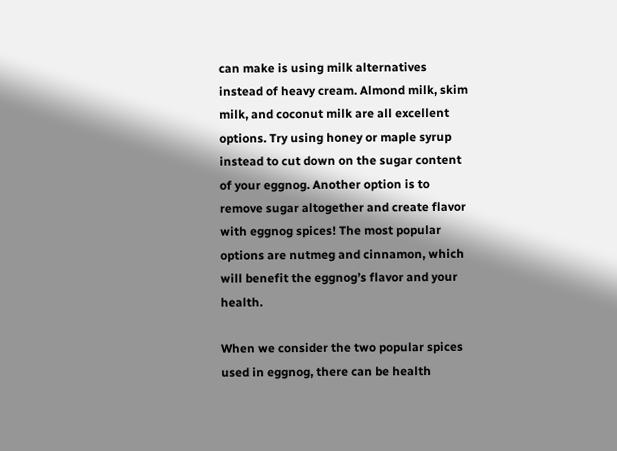can make is using milk alternatives instead of heavy cream. Almond milk, skim milk, and coconut milk are all excellent options. Try using honey or maple syrup instead to cut down on the sugar content of your eggnog. Another option is to remove sugar altogether and create flavor with eggnog spices! The most popular options are nutmeg and cinnamon, which will benefit the eggnog’s flavor and your health.

When we consider the two popular spices used in eggnog, there can be health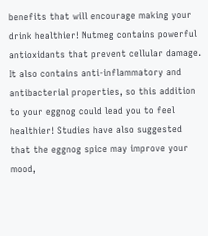benefits that will encourage making your drink healthier! Nutmeg contains powerful antioxidants that prevent cellular damage. It also contains anti-inflammatory and antibacterial properties, so this addition to your eggnog could lead you to feel healthier! Studies have also suggested that the eggnog spice may improve your mood,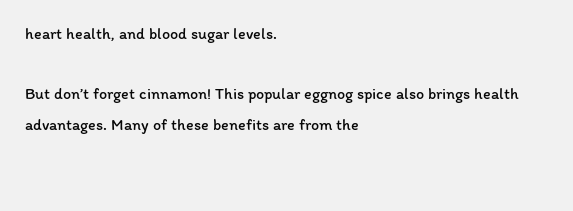heart health, and blood sugar levels.

But don’t forget cinnamon! This popular eggnog spice also brings health advantages. Many of these benefits are from the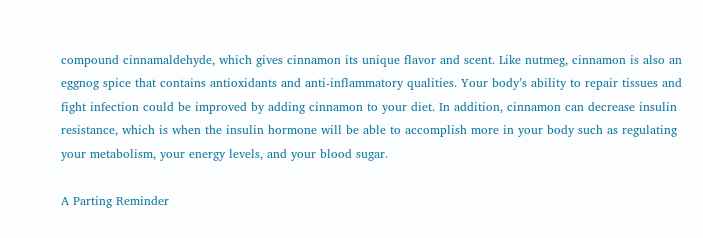compound cinnamaldehyde, which gives cinnamon its unique flavor and scent. Like nutmeg, cinnamon is also an eggnog spice that contains antioxidants and anti-inflammatory qualities. Your body’s ability to repair tissues and fight infection could be improved by adding cinnamon to your diet. In addition, cinnamon can decrease insulin resistance, which is when the insulin hormone will be able to accomplish more in your body such as regulating your metabolism, your energy levels, and your blood sugar.

A Parting Reminder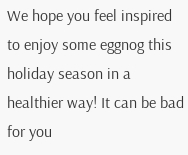We hope you feel inspired to enjoy some eggnog this holiday season in a healthier way! It can be bad for you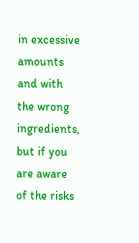in excessive amounts and with the wrong ingredients, but if you are aware of the risks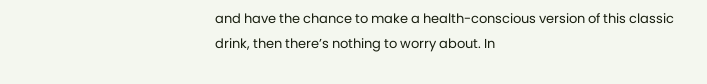and have the chance to make a health-conscious version of this classic drink, then there’s nothing to worry about. In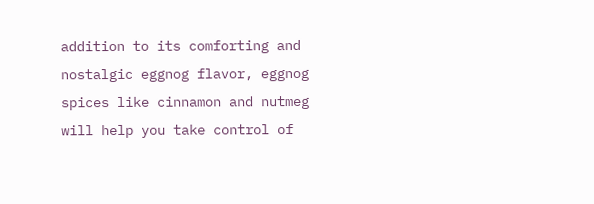addition to its comforting and nostalgic eggnog flavor, eggnog spices like cinnamon and nutmeg will help you take control of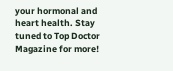your hormonal and heart health. Stay tuned to Top Doctor Magazine for more!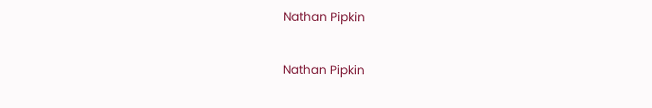Nathan Pipkin

Nathan Pipkin